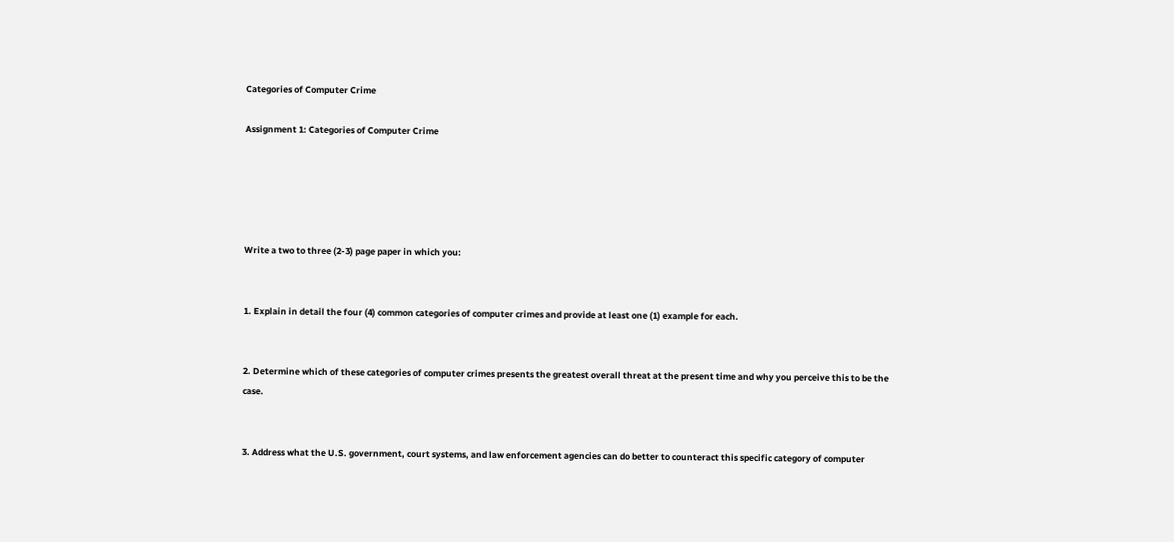Categories of Computer Crime

Assignment 1: Categories of Computer Crime





Write a two to three (2-3) page paper in which you:


1. Explain in detail the four (4) common categories of computer crimes and provide at least one (1) example for each.


2. Determine which of these categories of computer crimes presents the greatest overall threat at the present time and why you perceive this to be the case.


3. Address what the U.S. government, court systems, and law enforcement agencies can do better to counteract this specific category of computer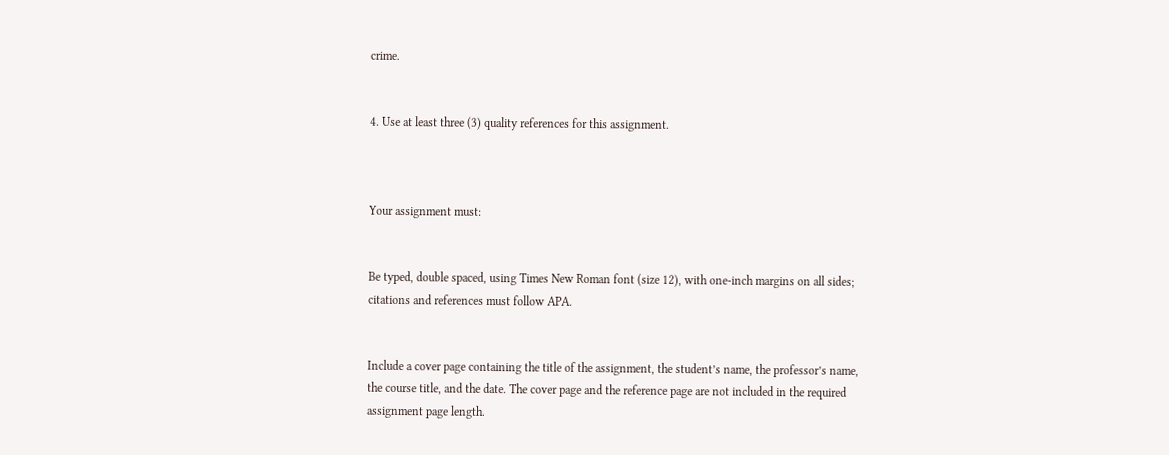crime.


4. Use at least three (3) quality references for this assignment.



Your assignment must:


Be typed, double spaced, using Times New Roman font (size 12), with one-inch margins on all sides; citations and references must follow APA.


Include a cover page containing the title of the assignment, the student’s name, the professor’s name, the course title, and the date. The cover page and the reference page are not included in the required assignment page length.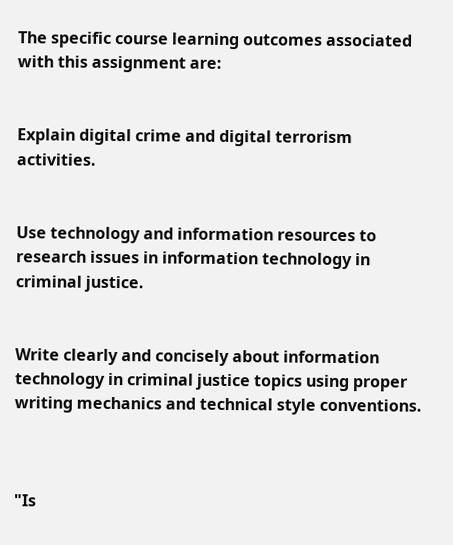The specific course learning outcomes associated with this assignment are:


Explain digital crime and digital terrorism activities.


Use technology and information resources to research issues in information technology in criminal justice.


Write clearly and concisely about information technology in criminal justice topics using proper writing mechanics and technical style conventions.



"Is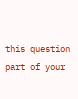this question part of your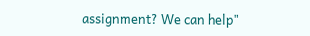assignment? We can help"